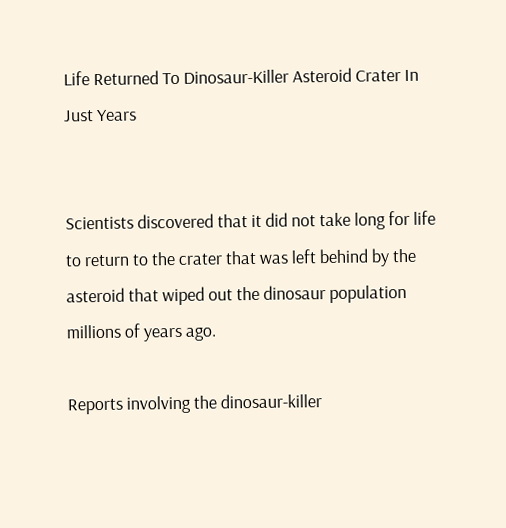Life Returned To Dinosaur-Killer Asteroid Crater In Just Years


Scientists discovered that it did not take long for life to return to the crater that was left behind by the asteroid that wiped out the dinosaur population millions of years ago.

Reports involving the dinosaur-killer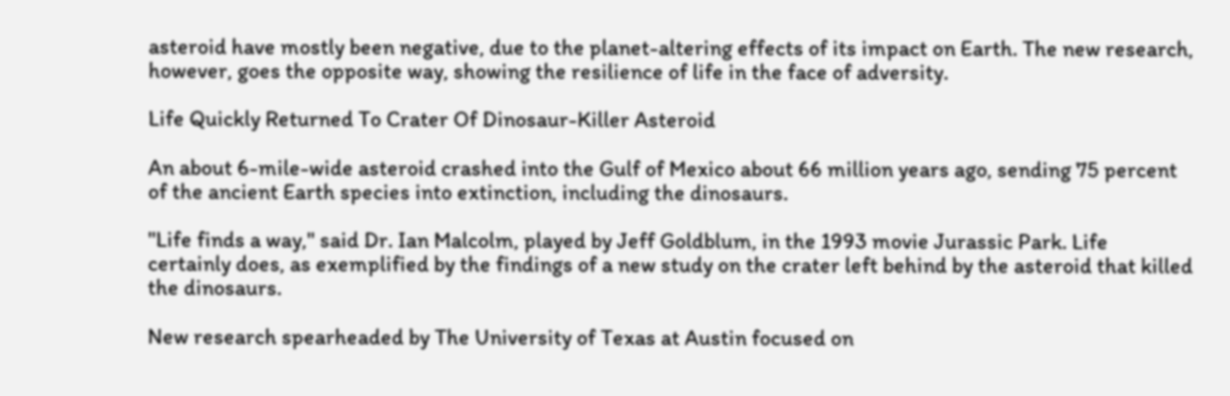asteroid have mostly been negative, due to the planet-altering effects of its impact on Earth. The new research, however, goes the opposite way, showing the resilience of life in the face of adversity.

Life Quickly Returned To Crater Of Dinosaur-Killer Asteroid

An about 6-mile-wide asteroid crashed into the Gulf of Mexico about 66 million years ago, sending 75 percent of the ancient Earth species into extinction, including the dinosaurs.

"Life finds a way," said Dr. Ian Malcolm, played by Jeff Goldblum, in the 1993 movie Jurassic Park. Life certainly does, as exemplified by the findings of a new study on the crater left behind by the asteroid that killed the dinosaurs.

New research spearheaded by The University of Texas at Austin focused on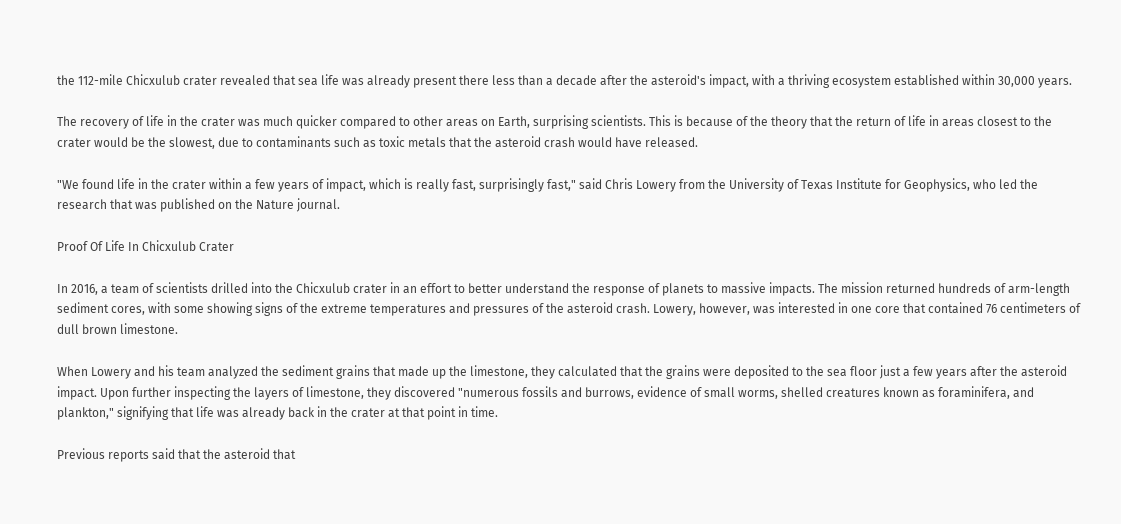the 112-mile Chicxulub crater revealed that sea life was already present there less than a decade after the asteroid's impact, with a thriving ecosystem established within 30,000 years.

The recovery of life in the crater was much quicker compared to other areas on Earth, surprising scientists. This is because of the theory that the return of life in areas closest to the crater would be the slowest, due to contaminants such as toxic metals that the asteroid crash would have released.

"We found life in the crater within a few years of impact, which is really fast, surprisingly fast," said Chris Lowery from the University of Texas Institute for Geophysics, who led the research that was published on the Nature journal.

Proof Of Life In Chicxulub Crater

In 2016, a team of scientists drilled into the Chicxulub crater in an effort to better understand the response of planets to massive impacts. The mission returned hundreds of arm-length sediment cores, with some showing signs of the extreme temperatures and pressures of the asteroid crash. Lowery, however, was interested in one core that contained 76 centimeters of dull brown limestone.

When Lowery and his team analyzed the sediment grains that made up the limestone, they calculated that the grains were deposited to the sea floor just a few years after the asteroid impact. Upon further inspecting the layers of limestone, they discovered "numerous fossils and burrows, evidence of small worms, shelled creatures known as foraminifera, and plankton," signifying that life was already back in the crater at that point in time.

Previous reports said that the asteroid that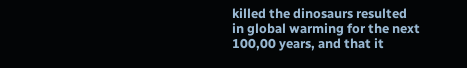killed the dinosaurs resulted in global warming for the next 100,00 years, and that it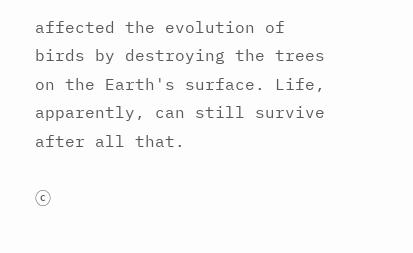affected the evolution of birds by destroying the trees on the Earth's surface. Life, apparently, can still survive after all that.

ⓒ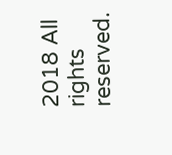2018 All rights reserved.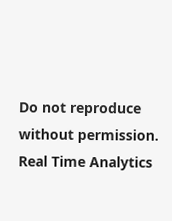Do not reproduce without permission.
Real Time Analytics